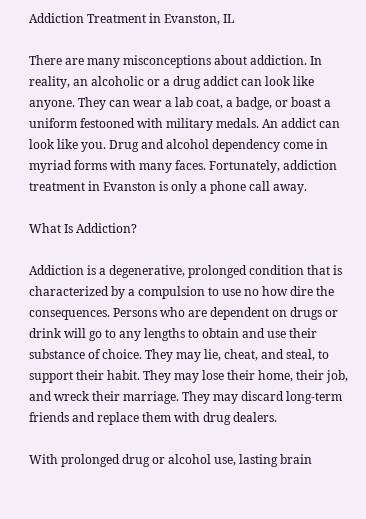Addiction Treatment in Evanston, IL

There are many misconceptions about addiction. In reality, an alcoholic or a drug addict can look like anyone. They can wear a lab coat, a badge, or boast a uniform festooned with military medals. An addict can look like you. Drug and alcohol dependency come in myriad forms with many faces. Fortunately, addiction treatment in Evanston is only a phone call away.

What Is Addiction?

Addiction is a degenerative, prolonged condition that is characterized by a compulsion to use no how dire the consequences. Persons who are dependent on drugs or drink will go to any lengths to obtain and use their substance of choice. They may lie, cheat, and steal, to support their habit. They may lose their home, their job, and wreck their marriage. They may discard long-term friends and replace them with drug dealers.

With prolonged drug or alcohol use, lasting brain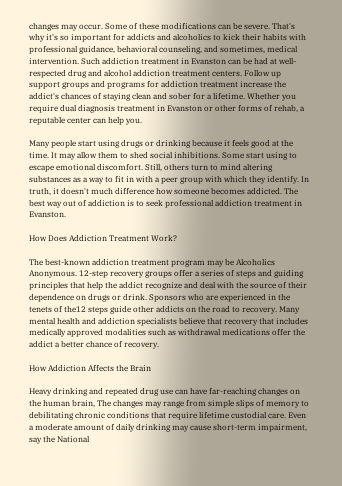changes may occur. Some of these modifications can be severe. That's why it's so important for addicts and alcoholics to kick their habits with professional guidance, behavioral counseling, and sometimes, medical intervention. Such addiction treatment in Evanston can be had at well-respected drug and alcohol addiction treatment centers. Follow up support groups and programs for addiction treatment increase the addict's chances of staying clean and sober for a lifetime. Whether you require dual diagnosis treatment in Evanston or other forms of rehab, a reputable center can help you.

Many people start using drugs or drinking because it feels good at the time. It may allow them to shed social inhibitions. Some start using to escape emotional discomfort. Still, others turn to mind altering substances as a way to fit in with a peer group with which they identify. In truth, it doesn't much difference how someone becomes addicted. The best way out of addiction is to seek professional addiction treatment in Evanston.

How Does Addiction Treatment Work?

The best-known addiction treatment program may be Alcoholics Anonymous. 12-step recovery groups offer a series of steps and guiding principles that help the addict recognize and deal with the source of their dependence on drugs or drink. Sponsors who are experienced in the tenets of the12 steps guide other addicts on the road to recovery. Many mental health and addiction specialists believe that recovery that includes medically approved modalities such as withdrawal medications offer the addict a better chance of recovery.

How Addiction Affects the Brain

Heavy drinking and repeated drug use can have far-reaching changes on the human brain, The changes may range from simple slips of memory to debilitating chronic conditions that require lifetime custodial care. Even a moderate amount of daily drinking may cause short-term impairment, say the National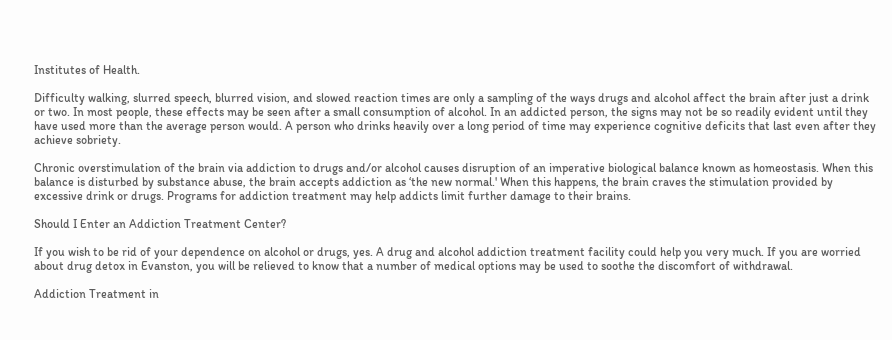Institutes of Health.

Difficulty walking, slurred speech, blurred vision, and slowed reaction times are only a sampling of the ways drugs and alcohol affect the brain after just a drink or two. In most people, these effects may be seen after a small consumption of alcohol. In an addicted person, the signs may not be so readily evident until they have used more than the average person would. A person who drinks heavily over a long period of time may experience cognitive deficits that last even after they achieve sobriety.

Chronic overstimulation of the brain via addiction to drugs and/or alcohol causes disruption of an imperative biological balance known as homeostasis. When this balance is disturbed by substance abuse, the brain accepts addiction as ‘the new normal.' When this happens, the brain craves the stimulation provided by excessive drink or drugs. Programs for addiction treatment may help addicts limit further damage to their brains.

Should I Enter an Addiction Treatment Center?

If you wish to be rid of your dependence on alcohol or drugs, yes. A drug and alcohol addiction treatment facility could help you very much. If you are worried about drug detox in Evanston, you will be relieved to know that a number of medical options may be used to soothe the discomfort of withdrawal.

Addiction Treatment in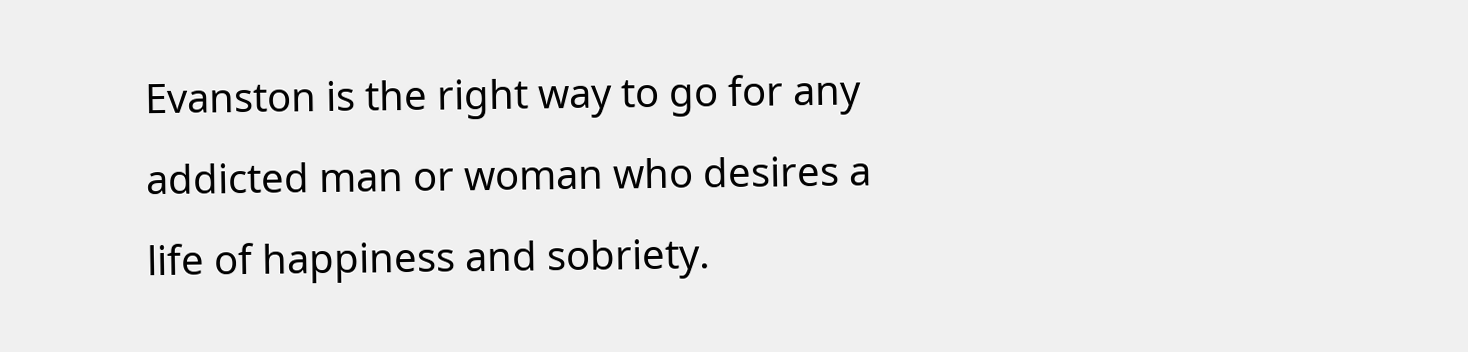Evanston is the right way to go for any addicted man or woman who desires a life of happiness and sobriety.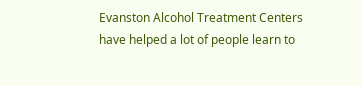Evanston Alcohol Treatment Centers have helped a lot of people learn to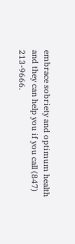embrace sobriety and optimum health and they can help you if you call (847) 213-9666.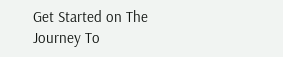Get Started on The Journey To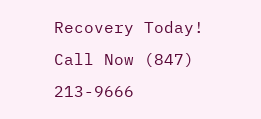Recovery Today!
Call Now (847) 213-9666